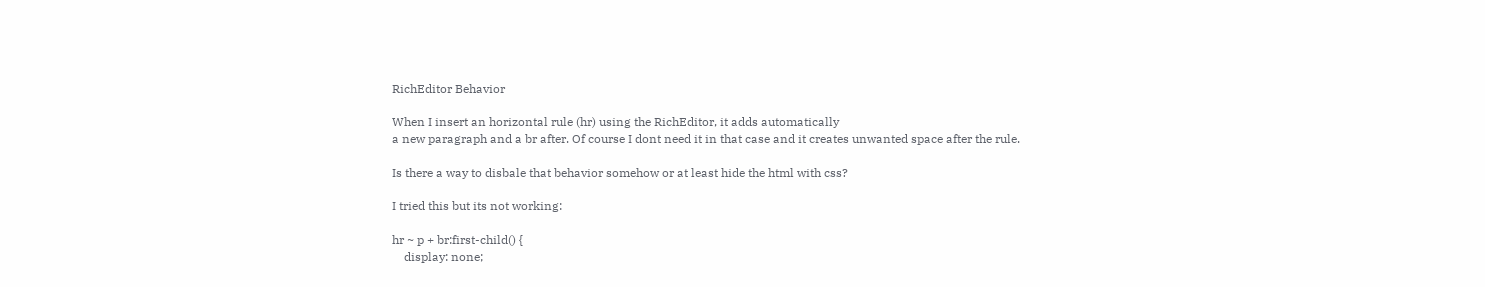RichEditor Behavior

When I insert an horizontal rule (hr) using the RichEditor, it adds automatically
a new paragraph and a br after. Of course I dont need it in that case and it creates unwanted space after the rule.

Is there a way to disbale that behavior somehow or at least hide the html with css?

I tried this but its not working:

hr ~ p + br:first-child() {
    display: none;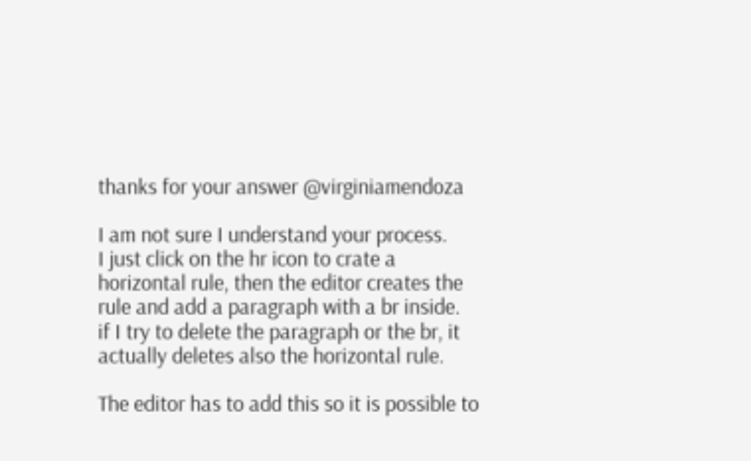thanks for your answer @virginiamendoza

I am not sure I understand your process.
I just click on the hr icon to crate a horizontal rule, then the editor creates the rule and add a paragraph with a br inside.
if I try to delete the paragraph or the br, it actually deletes also the horizontal rule.

The editor has to add this so it is possible to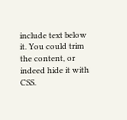include text below it. You could trim the content, or indeed hide it with CSS.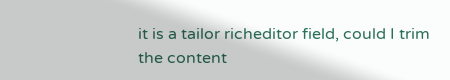it is a tailor richeditor field, could I trim the content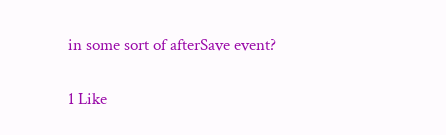in some sort of afterSave event?

1 Like